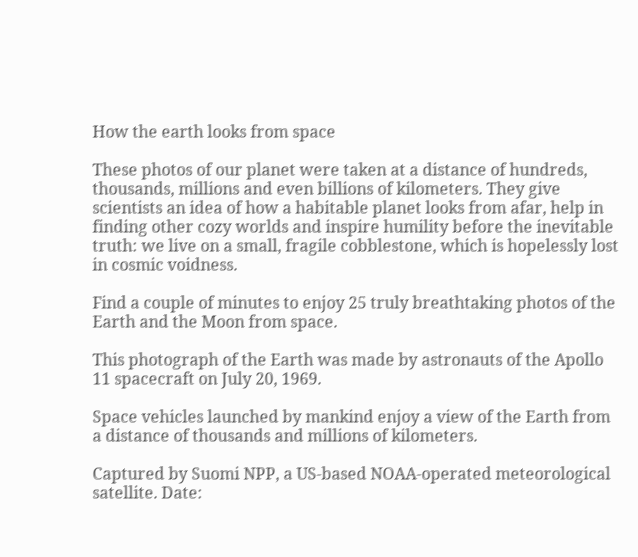How the earth looks from space

These photos of our planet were taken at a distance of hundreds, thousands, millions and even billions of kilometers. They give scientists an idea of how a habitable planet looks from afar, help in finding other cozy worlds and inspire humility before the inevitable truth: we live on a small, fragile cobblestone, which is hopelessly lost in cosmic voidness.

Find a couple of minutes to enjoy 25 truly breathtaking photos of the Earth and the Moon from space.

This photograph of the Earth was made by astronauts of the Apollo 11 spacecraft on July 20, 1969.

Space vehicles launched by mankind enjoy a view of the Earth from a distance of thousands and millions of kilometers.

Captured by Suomi NPP, a US-based NOAA-operated meteorological satellite. Date: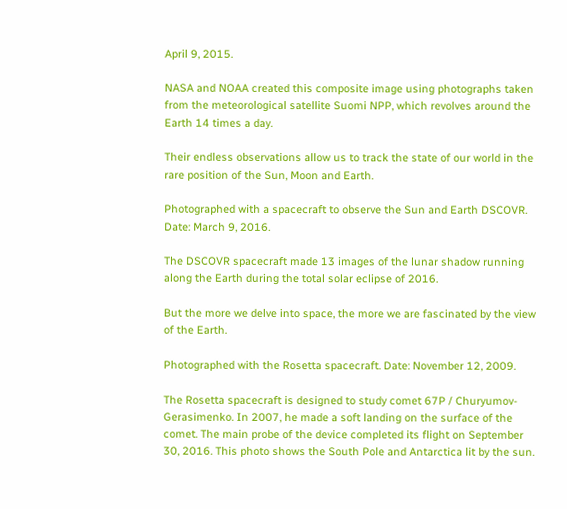April 9, 2015.

NASA and NOAA created this composite image using photographs taken from the meteorological satellite Suomi NPP, which revolves around the Earth 14 times a day.

Their endless observations allow us to track the state of our world in the rare position of the Sun, Moon and Earth.

Photographed with a spacecraft to observe the Sun and Earth DSCOVR. Date: March 9, 2016.

The DSCOVR spacecraft made 13 images of the lunar shadow running along the Earth during the total solar eclipse of 2016.

But the more we delve into space, the more we are fascinated by the view of the Earth.

Photographed with the Rosetta spacecraft. Date: November 12, 2009.

The Rosetta spacecraft is designed to study comet 67P / Churyumov-Gerasimenko. In 2007, he made a soft landing on the surface of the comet. The main probe of the device completed its flight on September 30, 2016. This photo shows the South Pole and Antarctica lit by the sun.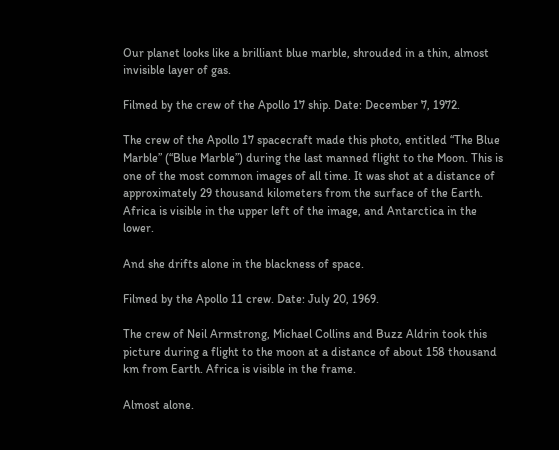Our planet looks like a brilliant blue marble, shrouded in a thin, almost invisible layer of gas.

Filmed by the crew of the Apollo 17 ship. Date: December 7, 1972.

The crew of the Apollo 17 spacecraft made this photo, entitled “The Blue Marble” (“Blue Marble”) during the last manned flight to the Moon. This is one of the most common images of all time. It was shot at a distance of approximately 29 thousand kilometers from the surface of the Earth. Africa is visible in the upper left of the image, and Antarctica in the lower.

And she drifts alone in the blackness of space.

Filmed by the Apollo 11 crew. Date: July 20, 1969.

The crew of Neil Armstrong, Michael Collins and Buzz Aldrin took this picture during a flight to the moon at a distance of about 158 thousand km from Earth. Africa is visible in the frame.

Almost alone.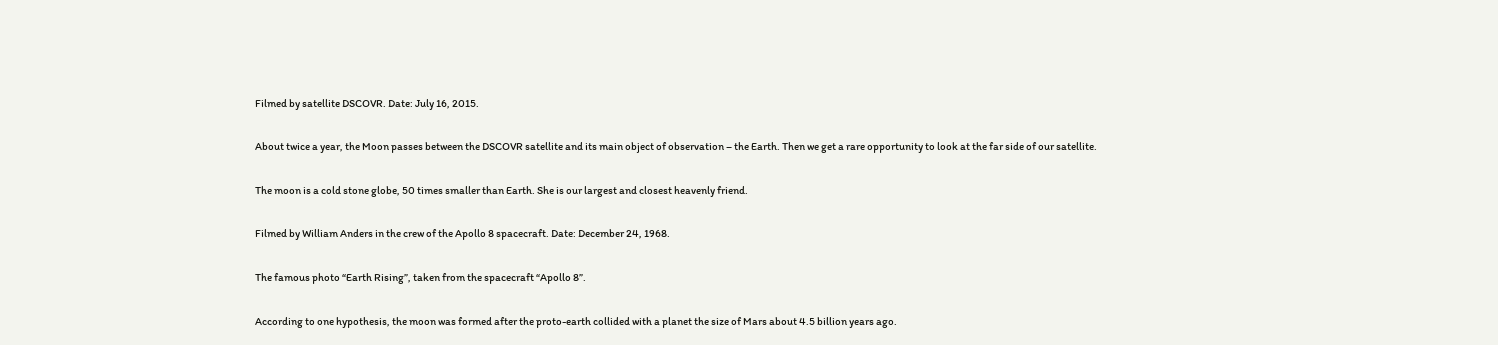Filmed by satellite DSCOVR. Date: July 16, 2015.

About twice a year, the Moon passes between the DSCOVR satellite and its main object of observation – the Earth. Then we get a rare opportunity to look at the far side of our satellite.

The moon is a cold stone globe, 50 times smaller than Earth. She is our largest and closest heavenly friend.

Filmed by William Anders in the crew of the Apollo 8 spacecraft. Date: December 24, 1968.

The famous photo “Earth Rising”, taken from the spacecraft “Apollo 8”.

According to one hypothesis, the moon was formed after the proto-earth collided with a planet the size of Mars about 4.5 billion years ago.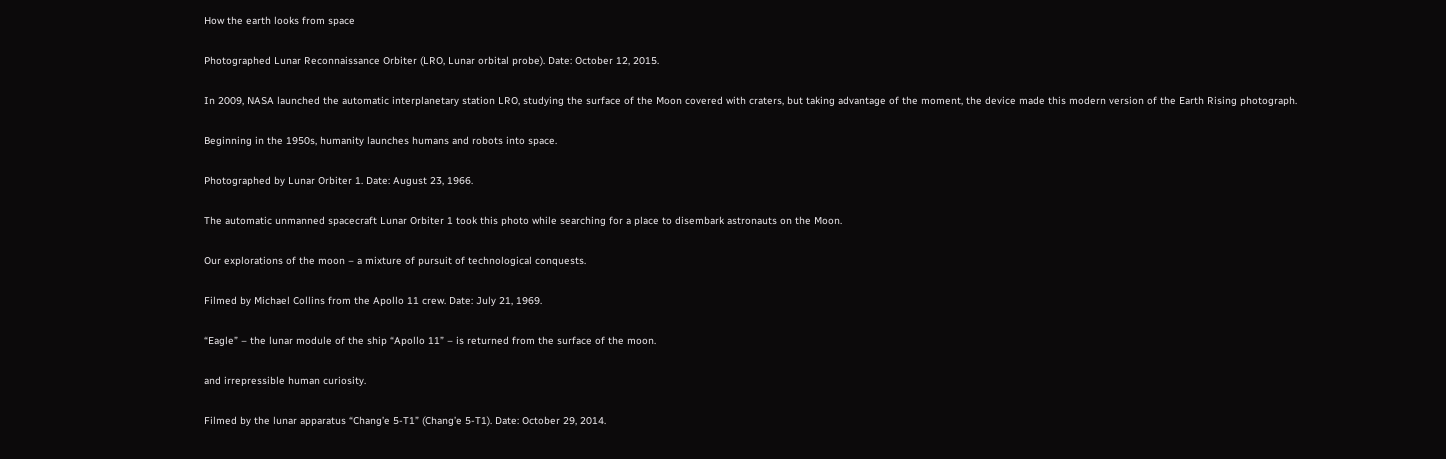How the earth looks from space

Photographed Lunar Reconnaissance Orbiter (LRO, Lunar orbital probe). Date: October 12, 2015.

In 2009, NASA launched the automatic interplanetary station LRO, studying the surface of the Moon covered with craters, but taking advantage of the moment, the device made this modern version of the Earth Rising photograph.

Beginning in the 1950s, humanity launches humans and robots into space.

Photographed by Lunar Orbiter 1. Date: August 23, 1966.

The automatic unmanned spacecraft Lunar Orbiter 1 took this photo while searching for a place to disembark astronauts on the Moon.

Our explorations of the moon – a mixture of pursuit of technological conquests.

Filmed by Michael Collins from the Apollo 11 crew. Date: July 21, 1969.

“Eagle” – the lunar module of the ship “Apollo 11” – is returned from the surface of the moon.

and irrepressible human curiosity.

Filmed by the lunar apparatus “Chang’e 5-T1” (Chang’e 5-T1). Date: October 29, 2014.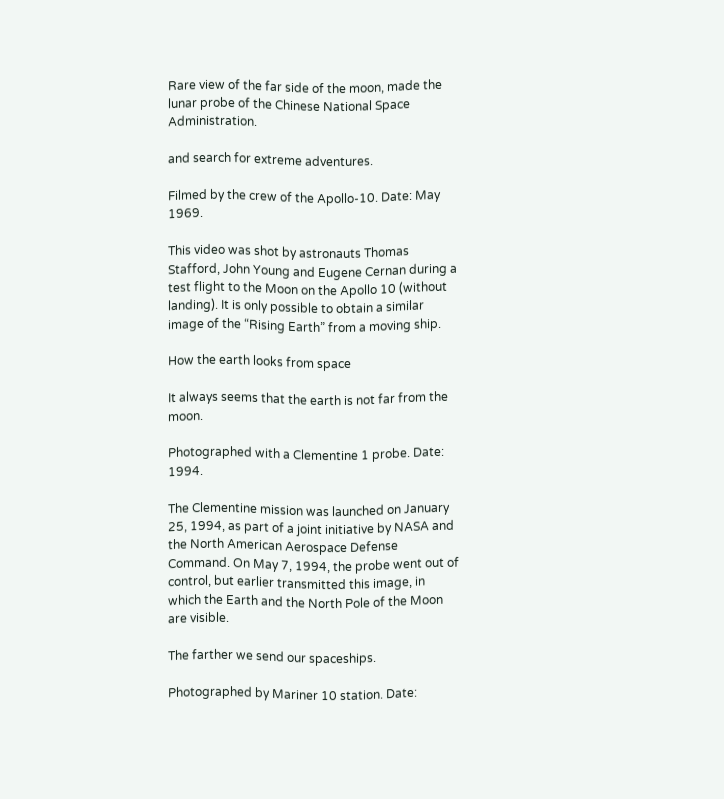Rare view of the far side of the moon, made the lunar probe of the Chinese National Space Administration.

and search for extreme adventures.

Filmed by the crew of the Apollo-10. Date: May 1969.

This video was shot by astronauts Thomas Stafford, John Young and Eugene Cernan during a test flight to the Moon on the Apollo 10 (without landing). It is only possible to obtain a similar image of the “Rising Earth” from a moving ship.

How the earth looks from space

It always seems that the earth is not far from the moon.

Photographed with a Clementine 1 probe. Date: 1994.

The Clementine mission was launched on January 25, 1994, as part of a joint initiative by NASA and the North American Aerospace Defense Command. On May 7, 1994, the probe went out of control, but earlier transmitted this image, in which the Earth and the North Pole of the Moon are visible.

The farther we send our spaceships.

Photographed by Mariner 10 station. Date: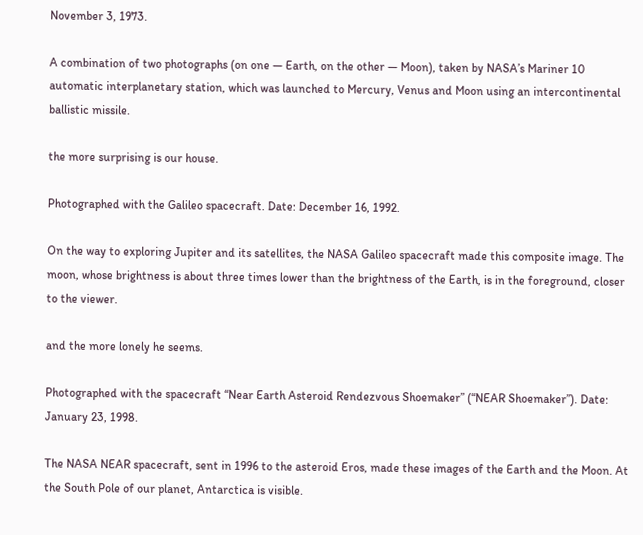November 3, 1973.

A combination of two photographs (on one — Earth, on the other — Moon), taken by NASA’s Mariner 10 automatic interplanetary station, which was launched to Mercury, Venus and Moon using an intercontinental ballistic missile.

the more surprising is our house.

Photographed with the Galileo spacecraft. Date: December 16, 1992.

On the way to exploring Jupiter and its satellites, the NASA Galileo spacecraft made this composite image. The moon, whose brightness is about three times lower than the brightness of the Earth, is in the foreground, closer to the viewer.

and the more lonely he seems.

Photographed with the spacecraft “Near Earth Asteroid Rendezvous Shoemaker” (“NEAR Shoemaker”). Date: January 23, 1998.

The NASA NEAR spacecraft, sent in 1996 to the asteroid Eros, made these images of the Earth and the Moon. At the South Pole of our planet, Antarctica is visible.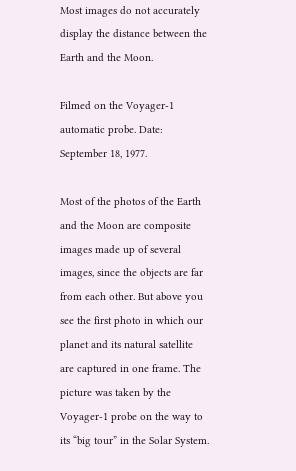Most images do not accurately display the distance between the Earth and the Moon.

Filmed on the Voyager-1 automatic probe. Date: September 18, 1977.

Most of the photos of the Earth and the Moon are composite images made up of several images, since the objects are far from each other. But above you see the first photo in which our planet and its natural satellite are captured in one frame. The picture was taken by the Voyager-1 probe on the way to its “big tour” in the Solar System.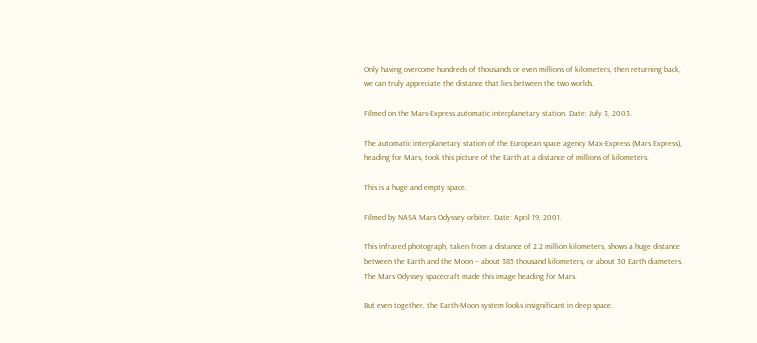Only having overcome hundreds of thousands or even millions of kilometers, then returning back, we can truly appreciate the distance that lies between the two worlds.

Filmed on the Mars-Express automatic interplanetary station. Date: July 3, 2003.

The automatic interplanetary station of the European space agency Max-Express (Mars Express), heading for Mars, took this picture of the Earth at a distance of millions of kilometers.

This is a huge and empty space.

Filmed by NASA Mars Odyssey orbiter. Date: April 19, 2001.

This infrared photograph, taken from a distance of 2.2 million kilometers, shows a huge distance between the Earth and the Moon – about 385 thousand kilometers, or about 30 Earth diameters. The Mars Odyssey spacecraft made this image heading for Mars.

But even together, the Earth-Moon system looks insignificant in deep space.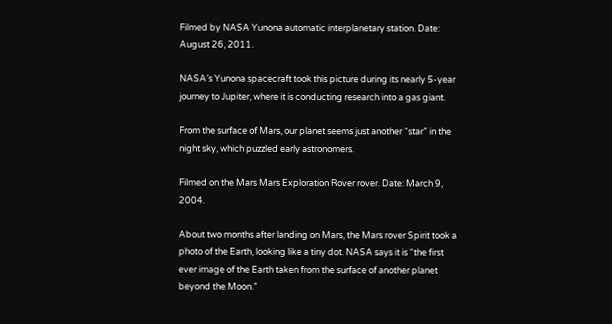Filmed by NASA Yunona automatic interplanetary station. Date: August 26, 2011.

NASA’s Yunona spacecraft took this picture during its nearly 5-year journey to Jupiter, where it is conducting research into a gas giant.

From the surface of Mars, our planet seems just another “star” in the night sky, which puzzled early astronomers.

Filmed on the Mars Mars Exploration Rover rover. Date: March 9, 2004.

About two months after landing on Mars, the Mars rover Spirit took a photo of the Earth, looking like a tiny dot. NASA says it is “the first ever image of the Earth taken from the surface of another planet beyond the Moon.”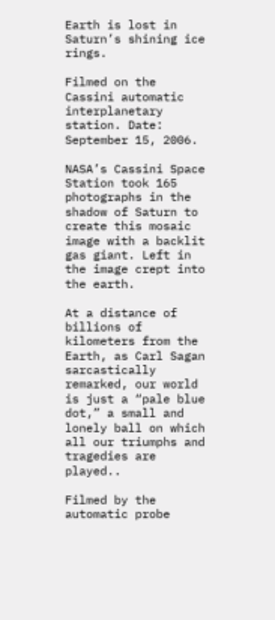Earth is lost in Saturn’s shining ice rings.

Filmed on the Cassini automatic interplanetary station. Date: September 15, 2006.

NASA’s Cassini Space Station took 165 photographs in the shadow of Saturn to create this mosaic image with a backlit gas giant. Left in the image crept into the earth.

At a distance of billions of kilometers from the Earth, as Carl Sagan sarcastically remarked, our world is just a “pale blue dot,” a small and lonely ball on which all our triumphs and tragedies are played..

Filmed by the automatic probe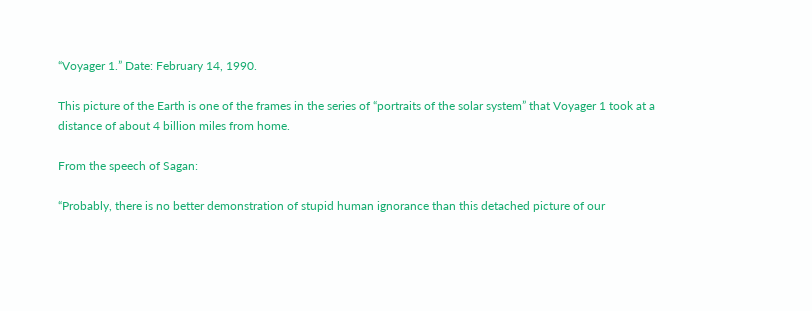“Voyager 1.” Date: February 14, 1990.

This picture of the Earth is one of the frames in the series of “portraits of the solar system” that Voyager 1 took at a distance of about 4 billion miles from home.

From the speech of Sagan:

“Probably, there is no better demonstration of stupid human ignorance than this detached picture of our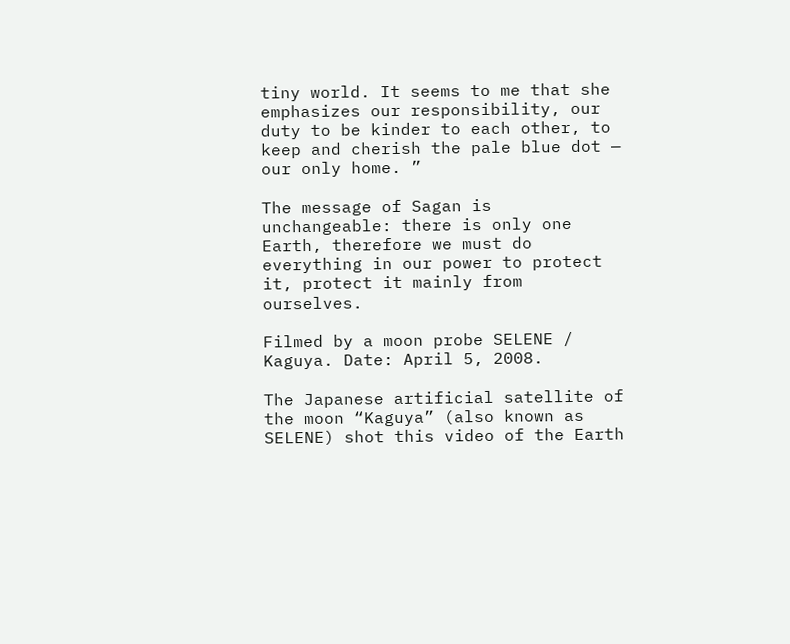tiny world. It seems to me that she emphasizes our responsibility, our duty to be kinder to each other, to keep and cherish the pale blue dot — our only home. ”

The message of Sagan is unchangeable: there is only one Earth, therefore we must do everything in our power to protect it, protect it mainly from ourselves.

Filmed by a moon probe SELENE / Kaguya. Date: April 5, 2008.

The Japanese artificial satellite of the moon “Kaguya” (also known as SELENE) shot this video of the Earth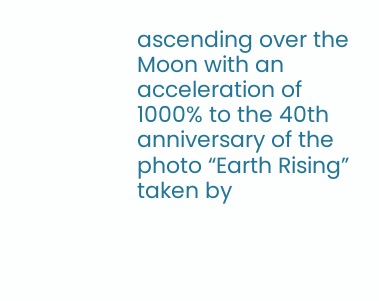ascending over the Moon with an acceleration of 1000% to the 40th anniversary of the photo “Earth Rising” taken by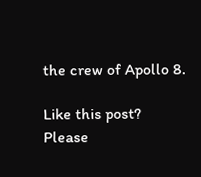the crew of Apollo 8.

Like this post? Please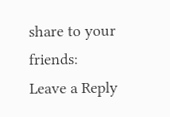share to your friends:
Leave a Reply